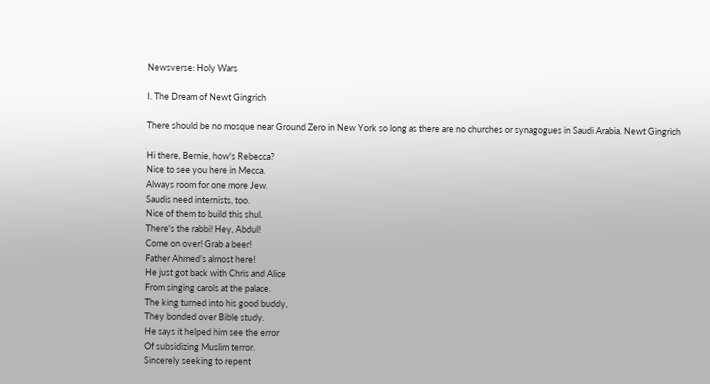Newsverse: Holy Wars

I. The Dream of Newt Gingrich

There should be no mosque near Ground Zero in New York so long as there are no churches or synagogues in Saudi Arabia. Newt Gingrich

Hi there, Bernie, how's Rebecca?
Nice to see you here in Mecca.
Always room for one more Jew.
Saudis need internists, too.
Nice of them to build this shul.
There's the rabbi! Hey, Abdul!
Come on over! Grab a beer!
Father Ahmed’s almost here!
He just got back with Chris and Alice
From singing carols at the palace.
The king turned into his good buddy,
They bonded over Bible study.
He says it helped him see the error
Of subsidizing Muslim terror.
Sincerely seeking to repent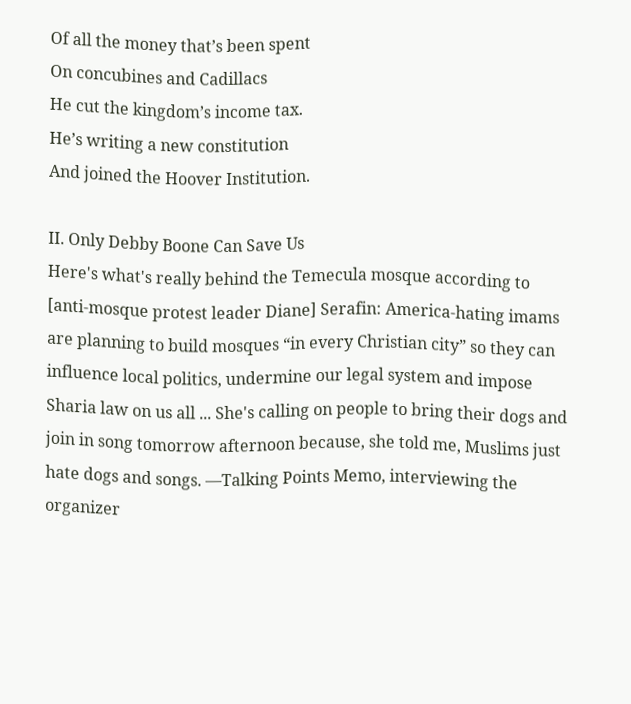Of all the money that’s been spent
On concubines and Cadillacs
He cut the kingdom’s income tax.
He’s writing a new constitution
And joined the Hoover Institution.

II. Only Debby Boone Can Save Us
Here's what's really behind the Temecula mosque according to [anti-mosque protest leader Diane] Serafin: America-hating imams are planning to build mosques “in every Christian city” so they can influence local politics, undermine our legal system and impose Sharia law on us all ... She's calling on people to bring their dogs and join in song tomorrow afternoon because, she told me, Muslims just hate dogs and songs. —Talking Points Memo, interviewing the organizer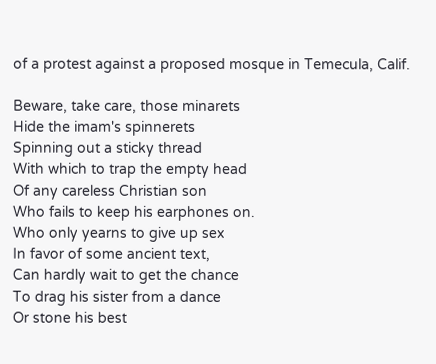of a protest against a proposed mosque in Temecula, Calif.

Beware, take care, those minarets
Hide the imam's spinnerets
Spinning out a sticky thread
With which to trap the empty head
Of any careless Christian son
Who fails to keep his earphones on.
Who only yearns to give up sex
In favor of some ancient text,
Can hardly wait to get the chance
To drag his sister from a dance
Or stone his best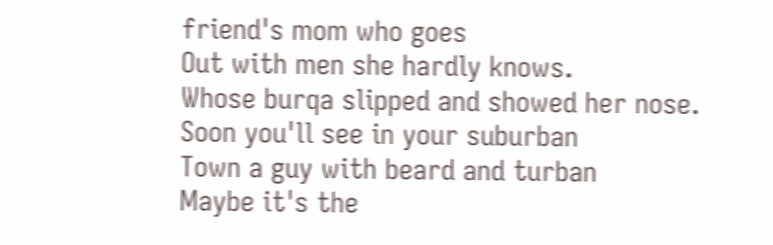friend's mom who goes
Out with men she hardly knows.
Whose burqa slipped and showed her nose.
Soon you'll see in your suburban
Town a guy with beard and turban
Maybe it's the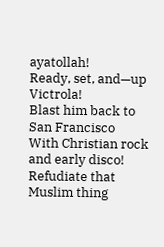ayatollah!
Ready, set, and—up Victrola!
Blast him back to San Francisco
With Christian rock and early disco!
Refudiate that Muslim thing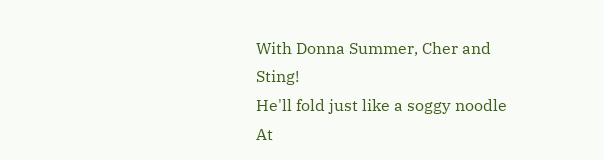With Donna Summer, Cher and Sting!
He'll fold just like a soggy noodle
At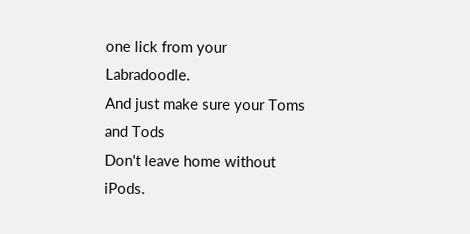one lick from your Labradoodle.
And just make sure your Toms and Tods
Don't leave home without iPods.